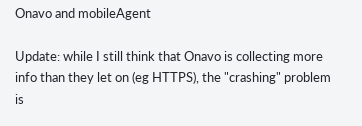Onavo and mobileAgent

Update: while I still think that Onavo is collecting more info than they let on (eg HTTPS), the "crashing" problem is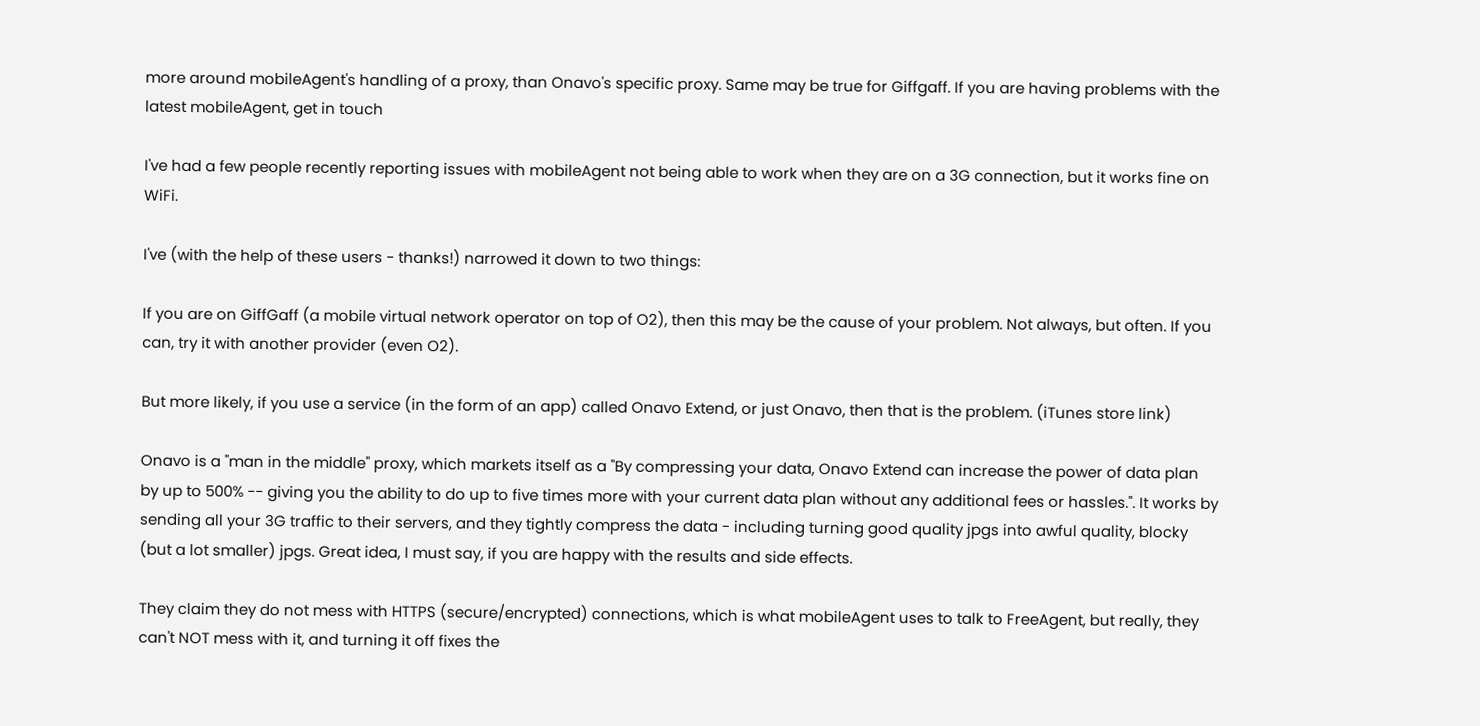more around mobileAgent's handling of a proxy, than Onavo's specific proxy. Same may be true for Giffgaff. If you are having problems with the latest mobileAgent, get in touch

I've had a few people recently reporting issues with mobileAgent not being able to work when they are on a 3G connection, but it works fine on WiFi.

I've (with the help of these users - thanks!) narrowed it down to two things:

If you are on GiffGaff (a mobile virtual network operator on top of O2), then this may be the cause of your problem. Not always, but often. If you can, try it with another provider (even O2).

But more likely, if you use a service (in the form of an app) called Onavo Extend, or just Onavo, then that is the problem. (iTunes store link)

Onavo is a "man in the middle" proxy, which markets itself as a "By compressing your data, Onavo Extend can increase the power of data plan by up to 500% -- giving you the ability to do up to five times more with your current data plan without any additional fees or hassles.". It works by sending all your 3G traffic to their servers, and they tightly compress the data - including turning good quality jpgs into awful quality, blocky (but a lot smaller) jpgs. Great idea, I must say, if you are happy with the results and side effects.

They claim they do not mess with HTTPS (secure/encrypted) connections, which is what mobileAgent uses to talk to FreeAgent, but really, they can't NOT mess with it, and turning it off fixes the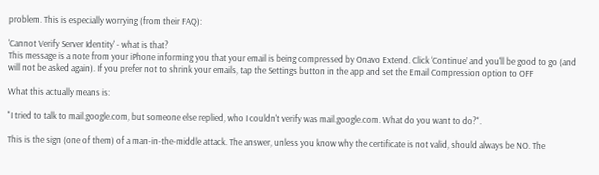problem. This is especially worrying (from their FAQ):

'Cannot Verify Server Identity' - what is that?
This message is a note from your iPhone informing you that your email is being compressed by Onavo Extend. Click ‘Continue’ and you'll be good to go (and will not be asked again). If you prefer not to shrink your emails, tap the Settings button in the app and set the Email Compression option to OFF

What this actually means is:

"I tried to talk to mail.google.com, but someone else replied, who I couldn't verify was mail.google.com. What do you want to do?".

This is the sign (one of them) of a man-in-the-middle attack. The answer, unless you know why the certificate is not valid, should always be NO. The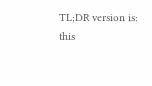TL;DR version is: this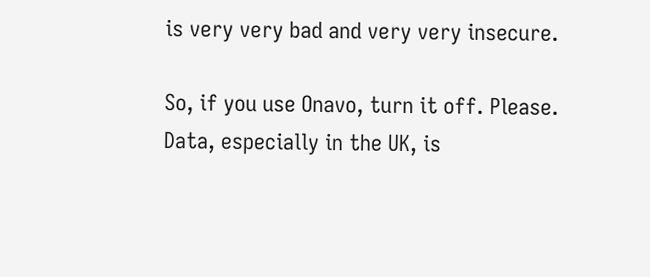is very very bad and very very insecure.

So, if you use Onavo, turn it off. Please. Data, especially in the UK, is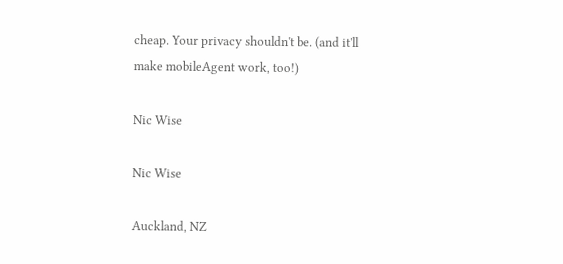cheap. Your privacy shouldn't be. (and it'll make mobileAgent work, too!)

Nic Wise

Nic Wise

Auckland, NZ